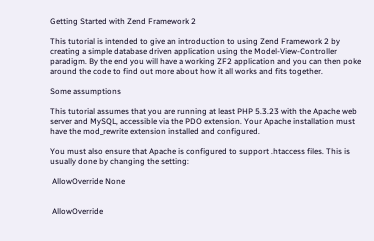Getting Started with Zend Framework 2

This tutorial is intended to give an introduction to using Zend Framework 2 by creating a simple database driven application using the Model-View-Controller paradigm. By the end you will have a working ZF2 application and you can then poke around the code to find out more about how it all works and fits together.

Some assumptions

This tutorial assumes that you are running at least PHP 5.3.23 with the Apache web server and MySQL, accessible via the PDO extension. Your Apache installation must have the mod_rewrite extension installed and configured.

You must also ensure that Apache is configured to support .htaccess files. This is usually done by changing the setting:

 AllowOverride None


 AllowOverride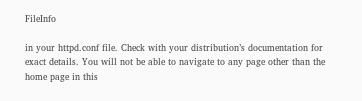FileInfo

in your httpd.conf file. Check with your distribution’s documentation for exact details. You will not be able to navigate to any page other than the home page in this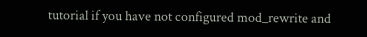tutorial if you have not configured mod_rewrite and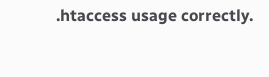.htaccess usage correctly.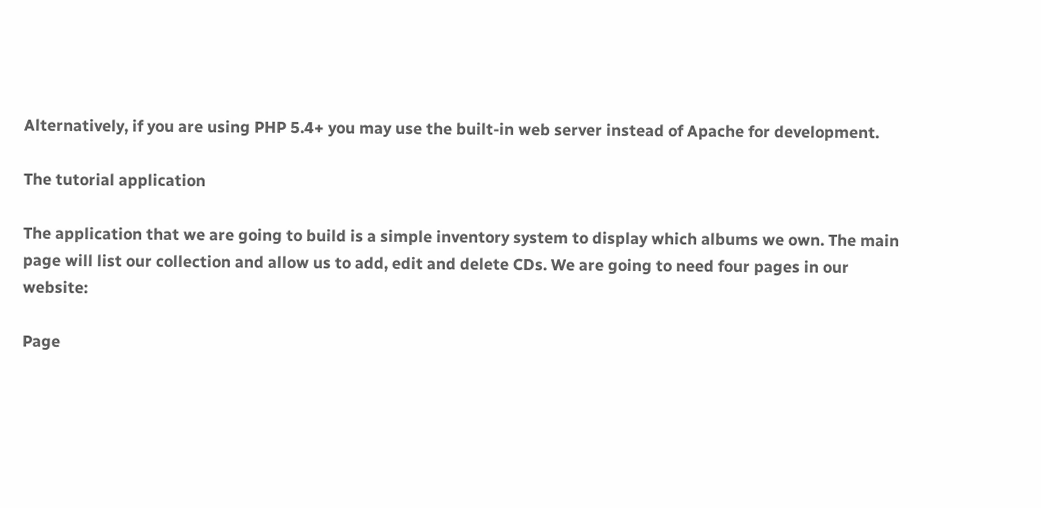Alternatively, if you are using PHP 5.4+ you may use the built-in web server instead of Apache for development.

The tutorial application

The application that we are going to build is a simple inventory system to display which albums we own. The main page will list our collection and allow us to add, edit and delete CDs. We are going to need four pages in our website:

Page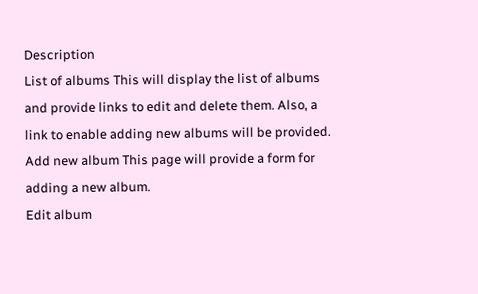Description
List of albums This will display the list of albums and provide links to edit and delete them. Also, a link to enable adding new albums will be provided.
Add new album This page will provide a form for adding a new album.
Edit album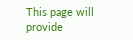This page will provide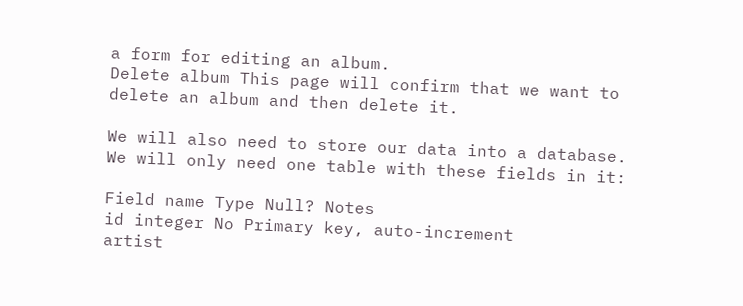a form for editing an album.
Delete album This page will confirm that we want to delete an album and then delete it.

We will also need to store our data into a database. We will only need one table with these fields in it:

Field name Type Null? Notes
id integer No Primary key, auto-increment
artist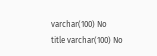varchar(100) No
title varchar(100) No